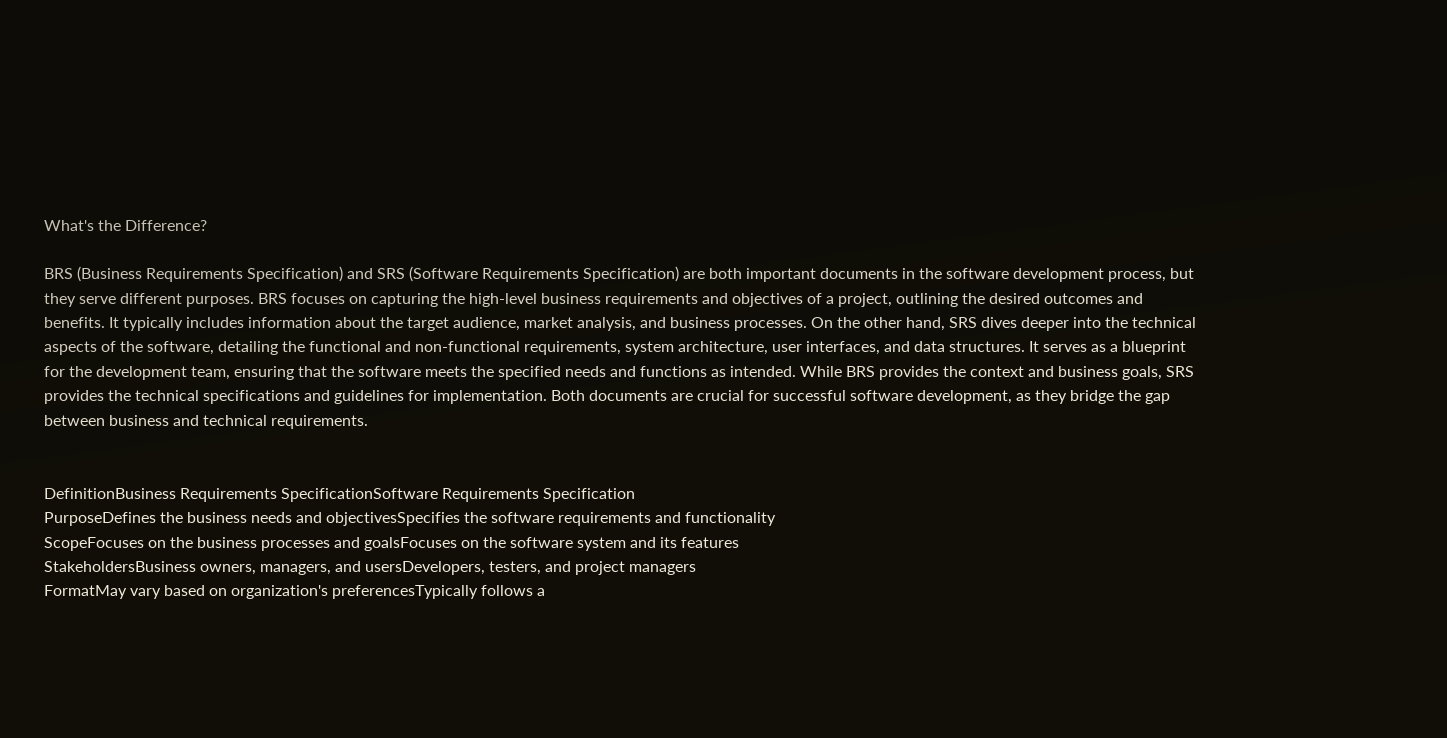What's the Difference?

BRS (Business Requirements Specification) and SRS (Software Requirements Specification) are both important documents in the software development process, but they serve different purposes. BRS focuses on capturing the high-level business requirements and objectives of a project, outlining the desired outcomes and benefits. It typically includes information about the target audience, market analysis, and business processes. On the other hand, SRS dives deeper into the technical aspects of the software, detailing the functional and non-functional requirements, system architecture, user interfaces, and data structures. It serves as a blueprint for the development team, ensuring that the software meets the specified needs and functions as intended. While BRS provides the context and business goals, SRS provides the technical specifications and guidelines for implementation. Both documents are crucial for successful software development, as they bridge the gap between business and technical requirements.


DefinitionBusiness Requirements SpecificationSoftware Requirements Specification
PurposeDefines the business needs and objectivesSpecifies the software requirements and functionality
ScopeFocuses on the business processes and goalsFocuses on the software system and its features
StakeholdersBusiness owners, managers, and usersDevelopers, testers, and project managers
FormatMay vary based on organization's preferencesTypically follows a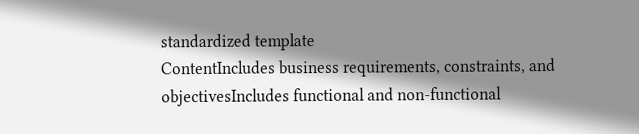standardized template
ContentIncludes business requirements, constraints, and objectivesIncludes functional and non-functional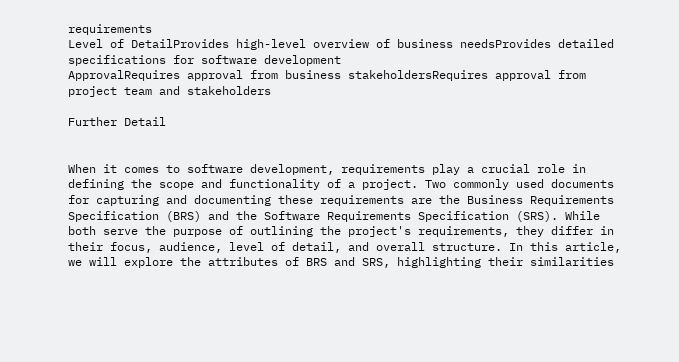requirements
Level of DetailProvides high-level overview of business needsProvides detailed specifications for software development
ApprovalRequires approval from business stakeholdersRequires approval from project team and stakeholders

Further Detail


When it comes to software development, requirements play a crucial role in defining the scope and functionality of a project. Two commonly used documents for capturing and documenting these requirements are the Business Requirements Specification (BRS) and the Software Requirements Specification (SRS). While both serve the purpose of outlining the project's requirements, they differ in their focus, audience, level of detail, and overall structure. In this article, we will explore the attributes of BRS and SRS, highlighting their similarities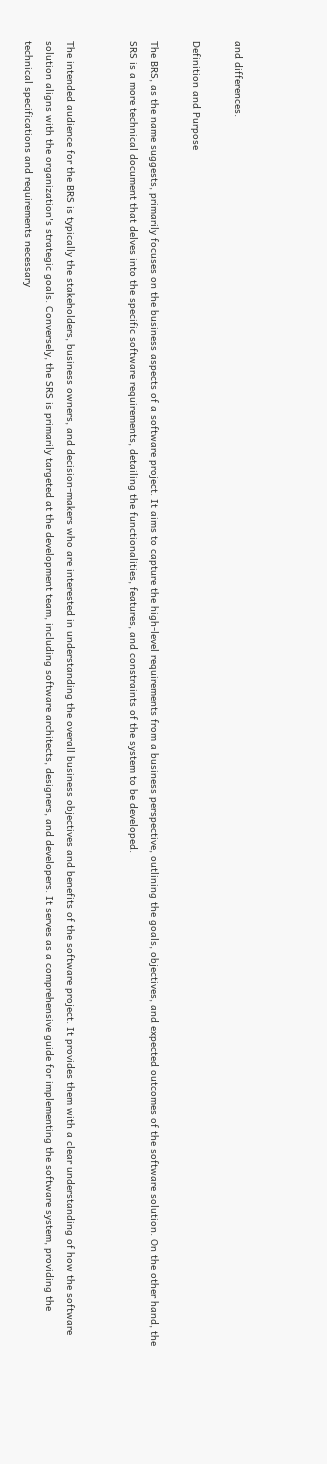and differences.

Definition and Purpose

The BRS, as the name suggests, primarily focuses on the business aspects of a software project. It aims to capture the high-level requirements from a business perspective, outlining the goals, objectives, and expected outcomes of the software solution. On the other hand, the SRS is a more technical document that delves into the specific software requirements, detailing the functionalities, features, and constraints of the system to be developed.


The intended audience for the BRS is typically the stakeholders, business owners, and decision-makers who are interested in understanding the overall business objectives and benefits of the software project. It provides them with a clear understanding of how the software solution aligns with the organization's strategic goals. Conversely, the SRS is primarily targeted at the development team, including software architects, designers, and developers. It serves as a comprehensive guide for implementing the software system, providing the technical specifications and requirements necessary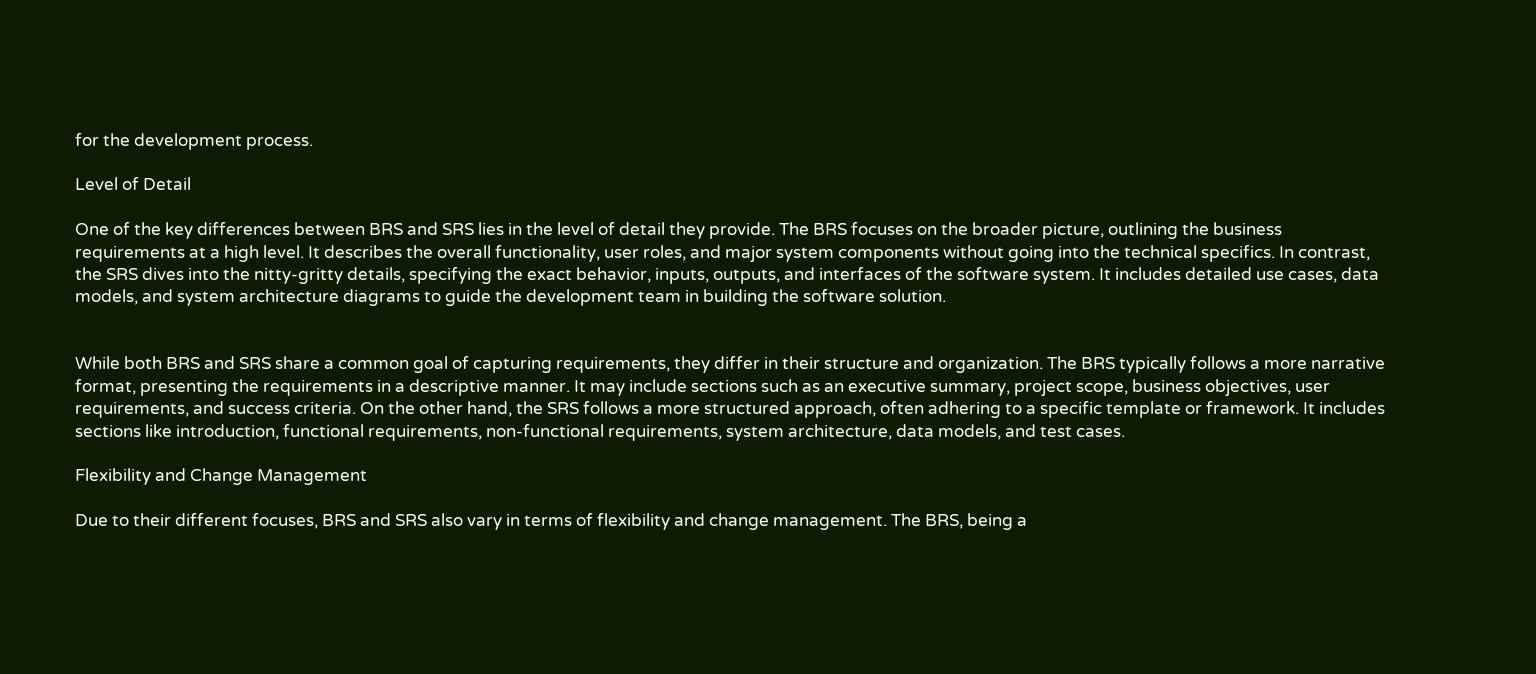for the development process.

Level of Detail

One of the key differences between BRS and SRS lies in the level of detail they provide. The BRS focuses on the broader picture, outlining the business requirements at a high level. It describes the overall functionality, user roles, and major system components without going into the technical specifics. In contrast, the SRS dives into the nitty-gritty details, specifying the exact behavior, inputs, outputs, and interfaces of the software system. It includes detailed use cases, data models, and system architecture diagrams to guide the development team in building the software solution.


While both BRS and SRS share a common goal of capturing requirements, they differ in their structure and organization. The BRS typically follows a more narrative format, presenting the requirements in a descriptive manner. It may include sections such as an executive summary, project scope, business objectives, user requirements, and success criteria. On the other hand, the SRS follows a more structured approach, often adhering to a specific template or framework. It includes sections like introduction, functional requirements, non-functional requirements, system architecture, data models, and test cases.

Flexibility and Change Management

Due to their different focuses, BRS and SRS also vary in terms of flexibility and change management. The BRS, being a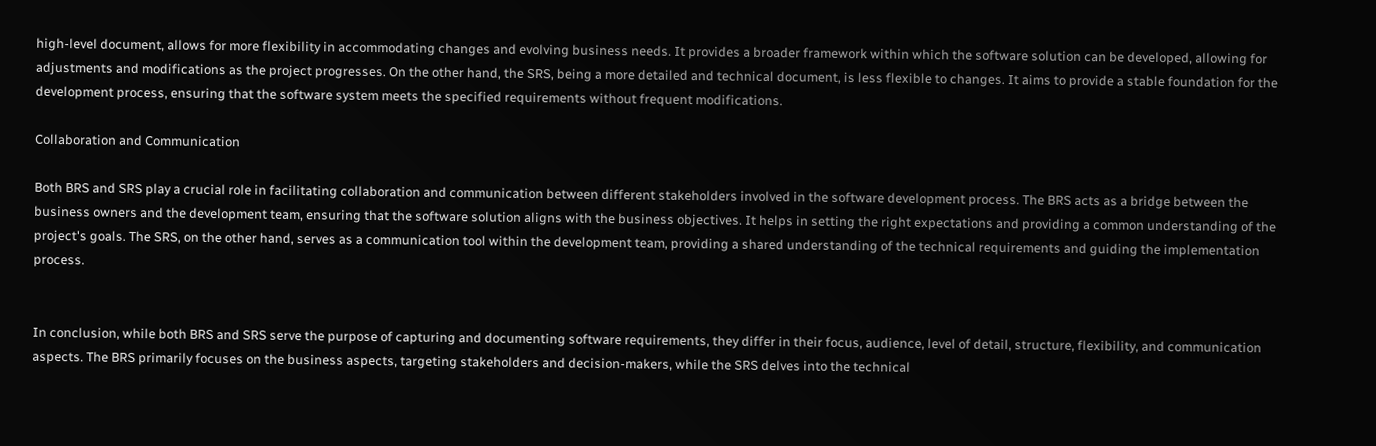high-level document, allows for more flexibility in accommodating changes and evolving business needs. It provides a broader framework within which the software solution can be developed, allowing for adjustments and modifications as the project progresses. On the other hand, the SRS, being a more detailed and technical document, is less flexible to changes. It aims to provide a stable foundation for the development process, ensuring that the software system meets the specified requirements without frequent modifications.

Collaboration and Communication

Both BRS and SRS play a crucial role in facilitating collaboration and communication between different stakeholders involved in the software development process. The BRS acts as a bridge between the business owners and the development team, ensuring that the software solution aligns with the business objectives. It helps in setting the right expectations and providing a common understanding of the project's goals. The SRS, on the other hand, serves as a communication tool within the development team, providing a shared understanding of the technical requirements and guiding the implementation process.


In conclusion, while both BRS and SRS serve the purpose of capturing and documenting software requirements, they differ in their focus, audience, level of detail, structure, flexibility, and communication aspects. The BRS primarily focuses on the business aspects, targeting stakeholders and decision-makers, while the SRS delves into the technical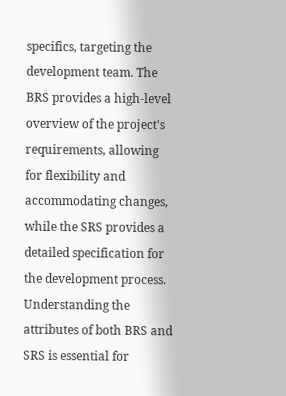specifics, targeting the development team. The BRS provides a high-level overview of the project's requirements, allowing for flexibility and accommodating changes, while the SRS provides a detailed specification for the development process. Understanding the attributes of both BRS and SRS is essential for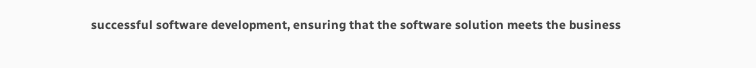successful software development, ensuring that the software solution meets the business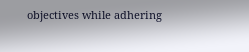objectives while adhering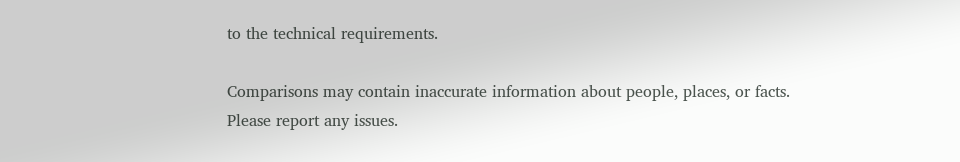to the technical requirements.

Comparisons may contain inaccurate information about people, places, or facts. Please report any issues.